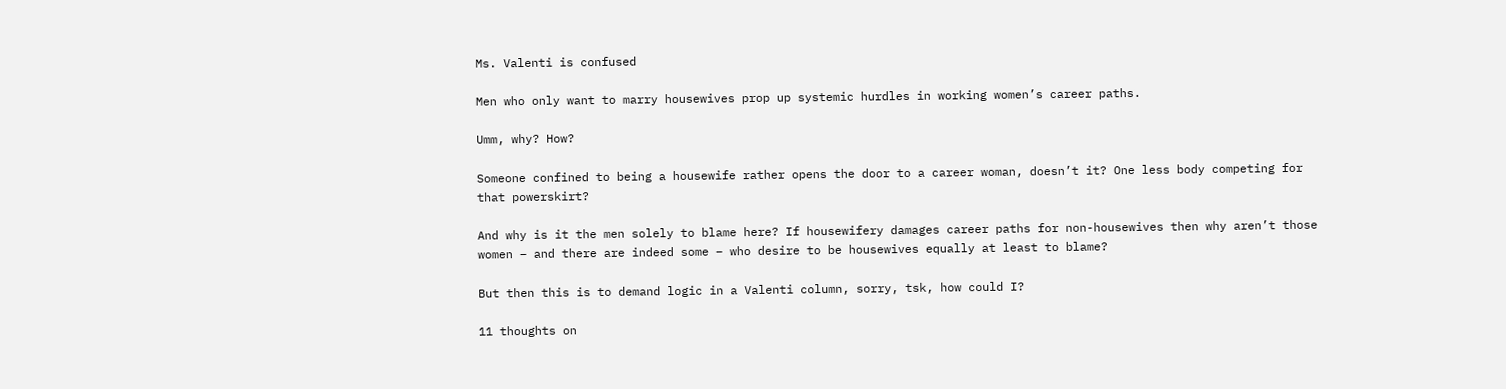Ms. Valenti is confused

Men who only want to marry housewives prop up systemic hurdles in working women’s career paths.

Umm, why? How?

Someone confined to being a housewife rather opens the door to a career woman, doesn’t it? One less body competing for that powerskirt?

And why is it the men solely to blame here? If housewifery damages career paths for non-housewives then why aren’t those women – and there are indeed some – who desire to be housewives equally at least to blame?

But then this is to demand logic in a Valenti column, sorry, tsk, how could I?

11 thoughts on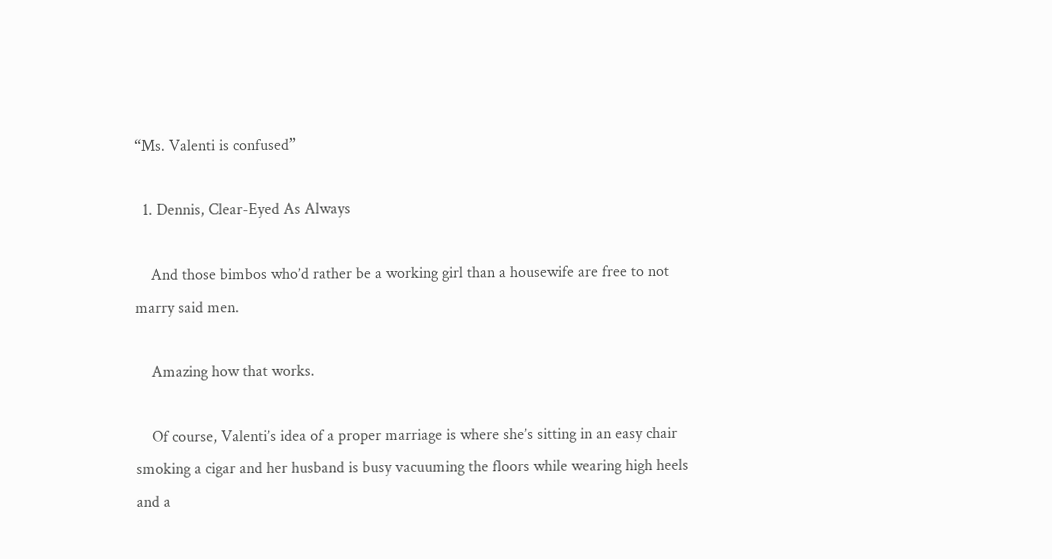“Ms. Valenti is confused”

  1. Dennis, Clear-Eyed As Always

    And those bimbos who’d rather be a working girl than a housewife are free to not marry said men.

    Amazing how that works.

    Of course, Valenti’s idea of a proper marriage is where she’s sitting in an easy chair smoking a cigar and her husband is busy vacuuming the floors while wearing high heels and a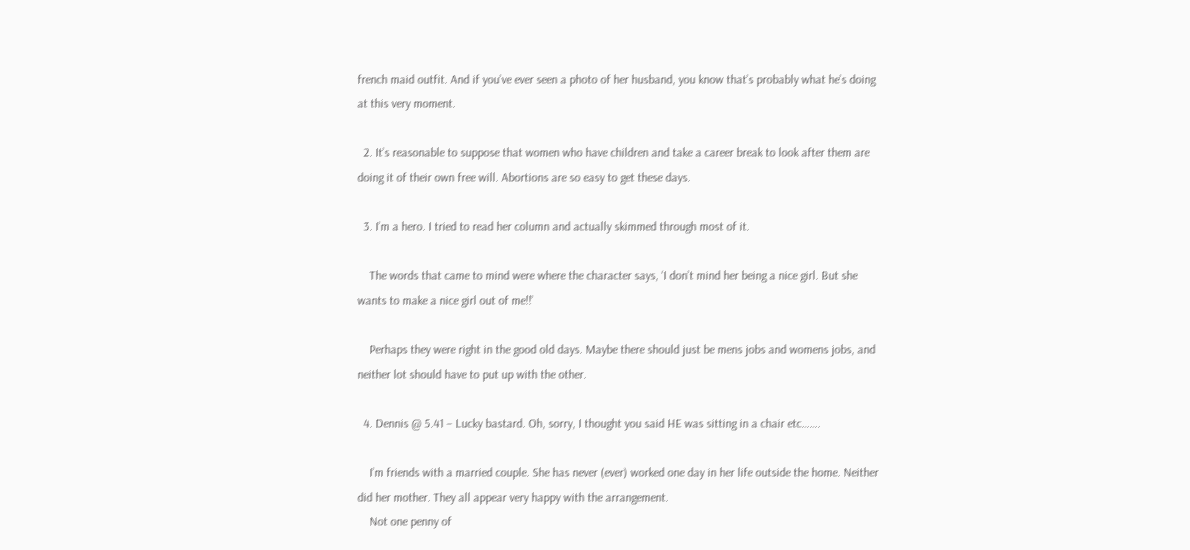french maid outfit. And if you’ve ever seen a photo of her husband, you know that’s probably what he’s doing at this very moment.

  2. It’s reasonable to suppose that women who have children and take a career break to look after them are doing it of their own free will. Abortions are so easy to get these days.

  3. I’m a hero. I tried to read her column and actually skimmed through most of it.

    The words that came to mind were where the character says, ‘I don’t mind her being a nice girl. But she wants to make a nice girl out of me!!’

    Perhaps they were right in the good old days. Maybe there should just be mens jobs and womens jobs, and neither lot should have to put up with the other.

  4. Dennis @ 5.41 – Lucky bastard. Oh, sorry, I thought you said HE was sitting in a chair etc…….

    I’m friends with a married couple. She has never (ever) worked one day in her life outside the home. Neither did her mother. They all appear very happy with the arrangement.
    Not one penny of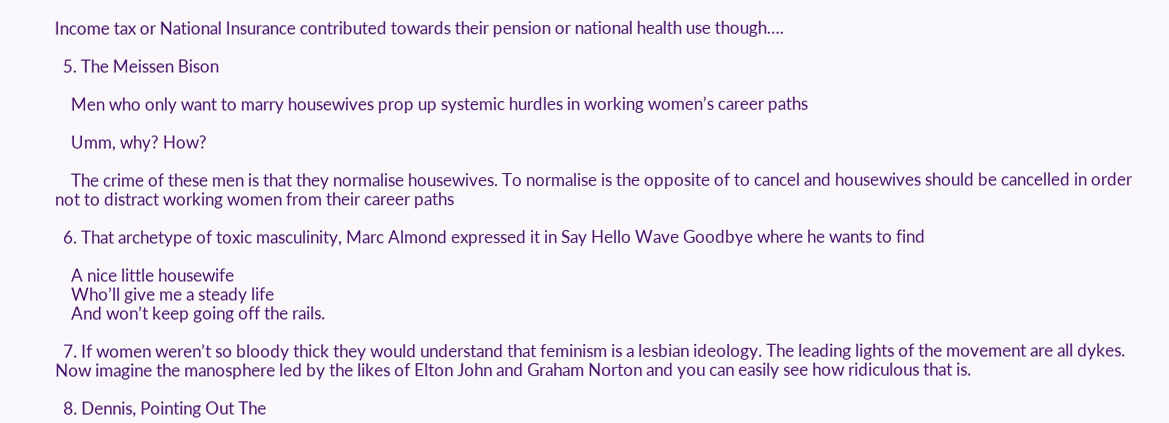Income tax or National Insurance contributed towards their pension or national health use though….

  5. The Meissen Bison

    Men who only want to marry housewives prop up systemic hurdles in working women’s career paths

    Umm, why? How?

    The crime of these men is that they normalise housewives. To normalise is the opposite of to cancel and housewives should be cancelled in order not to distract working women from their career paths

  6. That archetype of toxic masculinity, Marc Almond expressed it in Say Hello Wave Goodbye where he wants to find

    A nice little housewife
    Who’ll give me a steady life
    And won’t keep going off the rails.

  7. If women weren’t so bloody thick they would understand that feminism is a lesbian ideology. The leading lights of the movement are all dykes. Now imagine the manosphere led by the likes of Elton John and Graham Norton and you can easily see how ridiculous that is.

  8. Dennis, Pointing Out The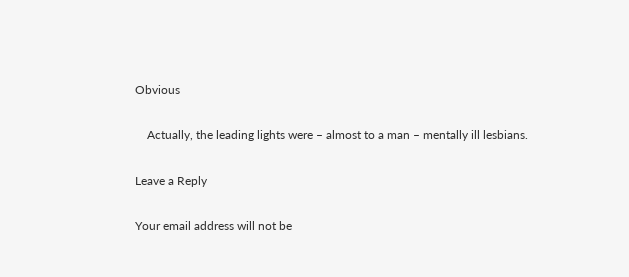Obvious

    Actually, the leading lights were – almost to a man – mentally ill lesbians.

Leave a Reply

Your email address will not be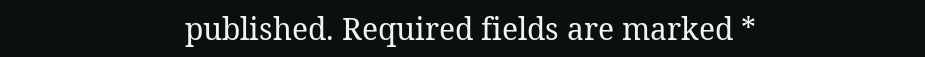published. Required fields are marked *